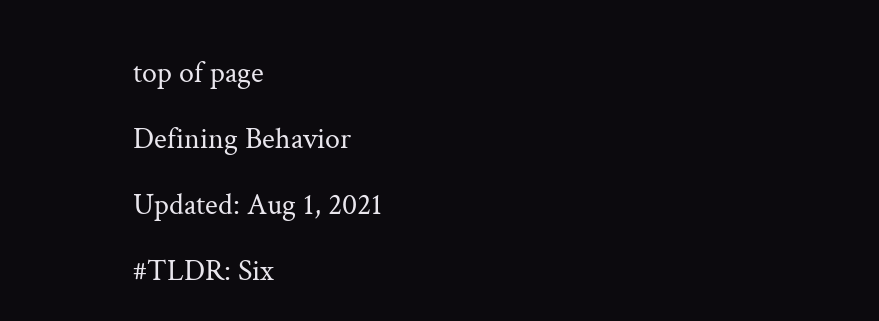top of page

Defining Behavior

Updated: Aug 1, 2021

#TLDR: Six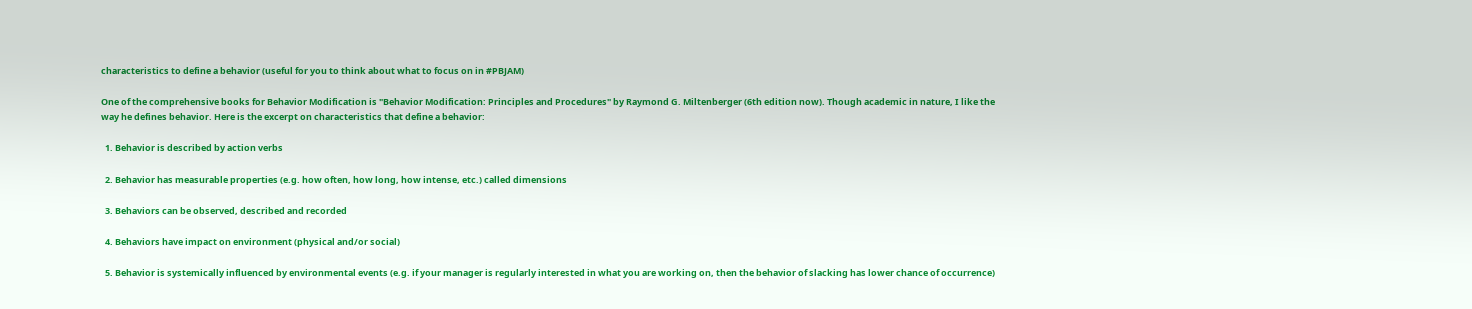characteristics to define a behavior (useful for you to think about what to focus on in #PBJAM)

One of the comprehensive books for Behavior Modification is "Behavior Modification: Principles and Procedures" by Raymond G. Miltenberger (6th edition now). Though academic in nature, I like the way he defines behavior. Here is the excerpt on characteristics that define a behavior:

  1. Behavior is described by action verbs

  2. Behavior has measurable properties (e.g. how often, how long, how intense, etc.) called dimensions

  3. Behaviors can be observed, described and recorded

  4. Behaviors have impact on environment (physical and/or social)

  5. Behavior is systemically influenced by environmental events (e.g. if your manager is regularly interested in what you are working on, then the behavior of slacking has lower chance of occurrence)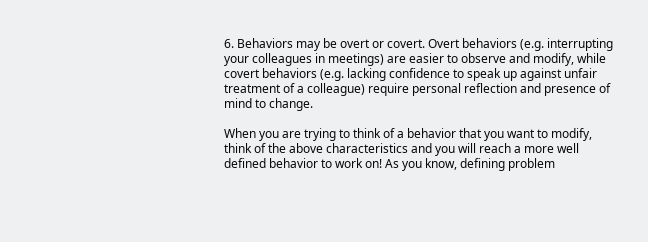6. Behaviors may be overt or covert. Overt behaviors (e.g. interrupting your colleagues in meetings) are easier to observe and modify, while covert behaviors (e.g. lacking confidence to speak up against unfair treatment of a colleague) require personal reflection and presence of mind to change.

When you are trying to think of a behavior that you want to modify, think of the above characteristics and you will reach a more well defined behavior to work on! As you know, defining problem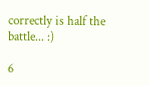correctly is half the battle... :)

6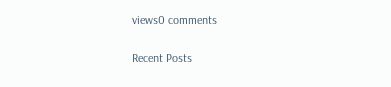views0 comments

Recent Posts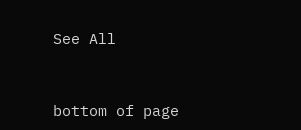See All


bottom of page